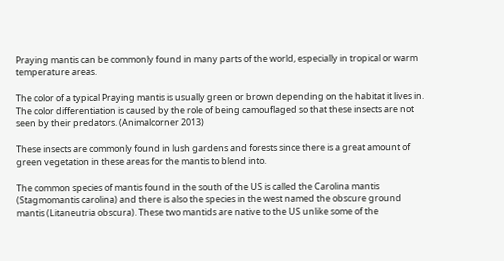Praying mantis can be commonly found in many parts of the world, especially in tropical or warm temperature areas.

The color of a typical Praying mantis is usually green or brown depending on the habitat it lives in.  The color differentiation is caused by the role of being camouflaged so that these insects are not seen by their predators. (Animalcorner 2013)

These insects are commonly found in lush gardens and forests since there is a great amount of green vegetation in these areas for the mantis to blend into.

The common species of mantis found in the south of the US is called the Carolina mantis (Stagmomantis carolina) and there is also the species in the west named the obscure ground mantis (Litaneutria obscura). These two mantids are native to the US unlike some of the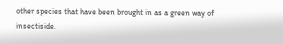other species that have been brought in as a green way of insectiside.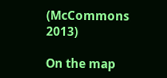(McCommons 2013)

On the map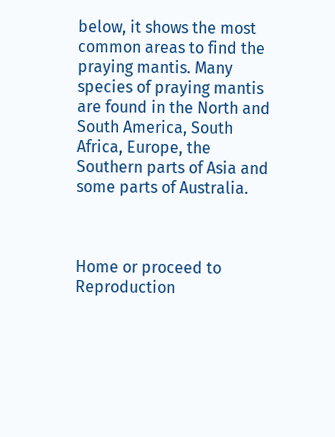below, it shows the most common areas to find the praying mantis. Many species of praying mantis are found in the North and South America, South Africa, Europe, the Southern parts of Asia and some parts of Australia.



Home or proceed to Reproduction